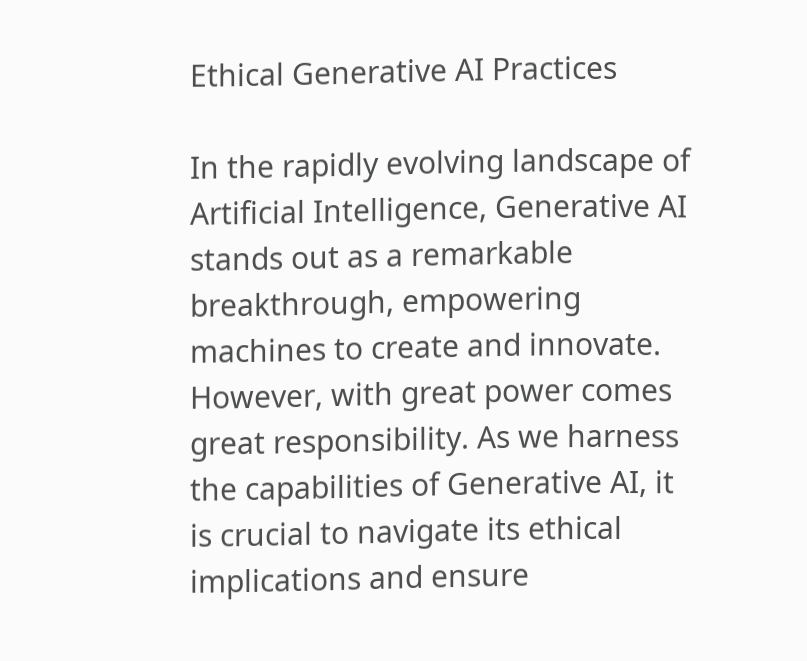Ethical Generative AI Practices

In the rapidly evolving landscape of Artificial Intelligence, Generative AI stands out as a remarkable breakthrough, empowering machines to create and innovate. However, with great power comes great responsibility. As we harness the capabilities of Generative AI, it is crucial to navigate its ethical implications and ensure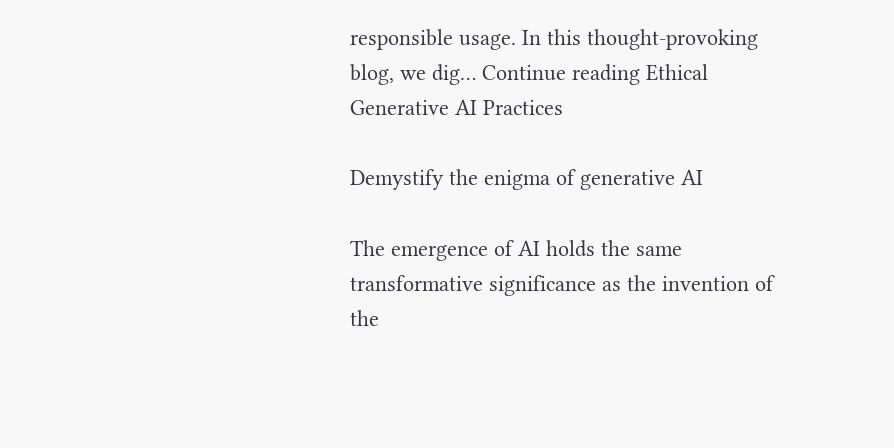responsible usage. In this thought-provoking blog, we dig… Continue reading Ethical Generative AI Practices

Demystify the enigma of generative AI

The emergence of AI holds the same transformative significance as the invention of the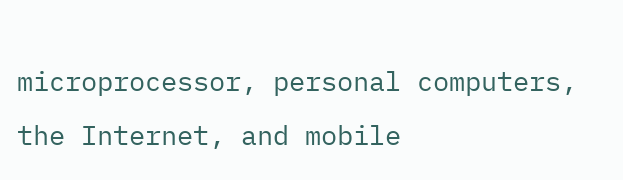microprocessor, personal computers, the Internet, and mobile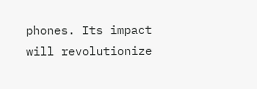phones. Its impact will revolutionize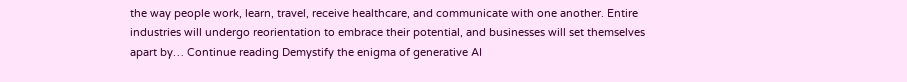the way people work, learn, travel, receive healthcare, and communicate with one another. Entire industries will undergo reorientation to embrace their potential, and businesses will set themselves apart by… Continue reading Demystify the enigma of generative AI